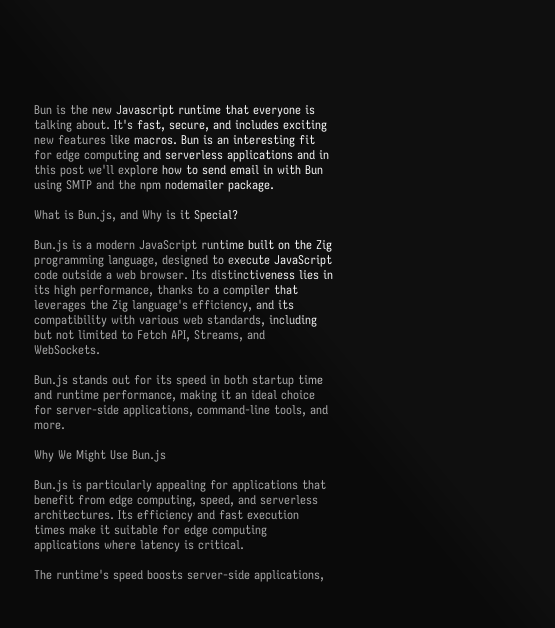Bun is the new Javascript runtime that everyone is talking about. It's fast, secure, and includes exciting new features like macros. Bun is an interesting fit for edge computing and serverless applications and in this post we'll explore how to send email in with Bun using SMTP and the npm nodemailer package.

What is Bun.js, and Why is it Special?

Bun.js is a modern JavaScript runtime built on the Zig programming language, designed to execute JavaScript code outside a web browser. Its distinctiveness lies in its high performance, thanks to a compiler that leverages the Zig language's efficiency, and its compatibility with various web standards, including but not limited to Fetch API, Streams, and WebSockets.

Bun.js stands out for its speed in both startup time and runtime performance, making it an ideal choice for server-side applications, command-line tools, and more.

Why We Might Use Bun.js

Bun.js is particularly appealing for applications that benefit from edge computing, speed, and serverless architectures. Its efficiency and fast execution times make it suitable for edge computing applications where latency is critical.

The runtime's speed boosts server-side applications,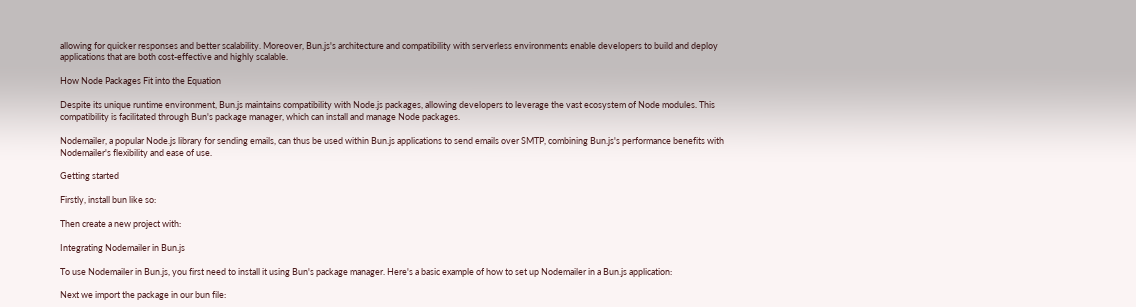allowing for quicker responses and better scalability. Moreover, Bun.js's architecture and compatibility with serverless environments enable developers to build and deploy applications that are both cost-effective and highly scalable.

How Node Packages Fit into the Equation

Despite its unique runtime environment, Bun.js maintains compatibility with Node.js packages, allowing developers to leverage the vast ecosystem of Node modules. This compatibility is facilitated through Bun's package manager, which can install and manage Node packages.

Nodemailer, a popular Node.js library for sending emails, can thus be used within Bun.js applications to send emails over SMTP, combining Bun.js's performance benefits with Nodemailer's flexibility and ease of use.

Getting started

Firstly, install bun like so:

Then create a new project with:

Integrating Nodemailer in Bun.js

To use Nodemailer in Bun.js, you first need to install it using Bun's package manager. Here's a basic example of how to set up Nodemailer in a Bun.js application:

Next we import the package in our bun file: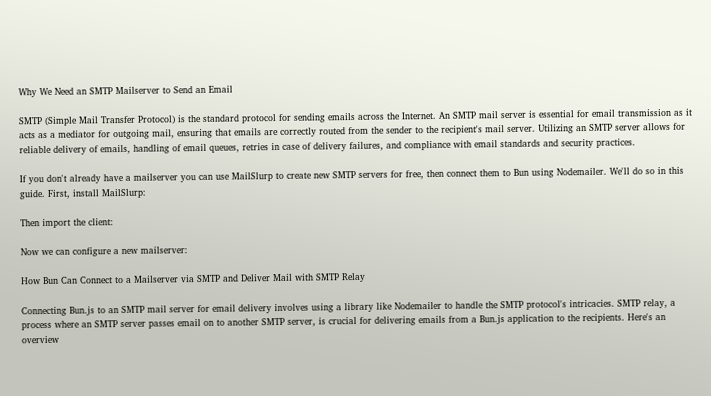Why We Need an SMTP Mailserver to Send an Email

SMTP (Simple Mail Transfer Protocol) is the standard protocol for sending emails across the Internet. An SMTP mail server is essential for email transmission as it acts as a mediator for outgoing mail, ensuring that emails are correctly routed from the sender to the recipient's mail server. Utilizing an SMTP server allows for reliable delivery of emails, handling of email queues, retries in case of delivery failures, and compliance with email standards and security practices.

If you don't already have a mailserver you can use MailSlurp to create new SMTP servers for free, then connect them to Bun using Nodemailer. We'll do so in this guide. First, install MailSlurp:

Then import the client:

Now we can configure a new mailserver:

How Bun Can Connect to a Mailserver via SMTP and Deliver Mail with SMTP Relay

Connecting Bun.js to an SMTP mail server for email delivery involves using a library like Nodemailer to handle the SMTP protocol's intricacies. SMTP relay, a process where an SMTP server passes email on to another SMTP server, is crucial for delivering emails from a Bun.js application to the recipients. Here's an overview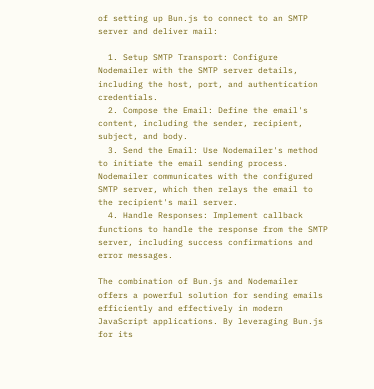of setting up Bun.js to connect to an SMTP server and deliver mail:

  1. Setup SMTP Transport: Configure Nodemailer with the SMTP server details, including the host, port, and authentication credentials.
  2. Compose the Email: Define the email's content, including the sender, recipient, subject, and body.
  3. Send the Email: Use Nodemailer's method to initiate the email sending process. Nodemailer communicates with the configured SMTP server, which then relays the email to the recipient's mail server.
  4. Handle Responses: Implement callback functions to handle the response from the SMTP server, including success confirmations and error messages.

The combination of Bun.js and Nodemailer offers a powerful solution for sending emails efficiently and effectively in modern JavaScript applications. By leveraging Bun.js for its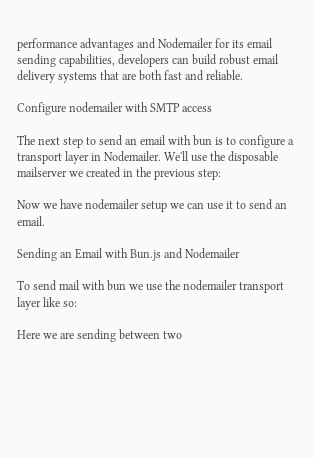performance advantages and Nodemailer for its email sending capabilities, developers can build robust email delivery systems that are both fast and reliable.

Configure nodemailer with SMTP access

The next step to send an email with bun is to configure a transport layer in Nodemailer. We'll use the disposable mailserver we created in the previous step:

Now we have nodemailer setup we can use it to send an email.

Sending an Email with Bun.js and Nodemailer

To send mail with bun we use the nodemailer transport layer like so:

Here we are sending between two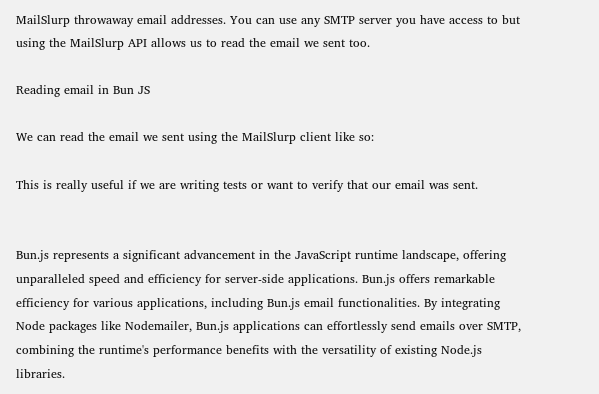MailSlurp throwaway email addresses. You can use any SMTP server you have access to but using the MailSlurp API allows us to read the email we sent too.

Reading email in Bun JS

We can read the email we sent using the MailSlurp client like so:

This is really useful if we are writing tests or want to verify that our email was sent.


Bun.js represents a significant advancement in the JavaScript runtime landscape, offering unparalleled speed and efficiency for server-side applications. Bun.js offers remarkable efficiency for various applications, including Bun.js email functionalities. By integrating Node packages like Nodemailer, Bun.js applications can effortlessly send emails over SMTP, combining the runtime's performance benefits with the versatility of existing Node.js libraries.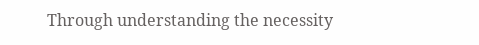Through understanding the necessity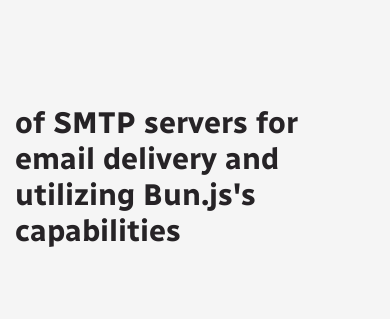of SMTP servers for email delivery and utilizing Bun.js's capabilities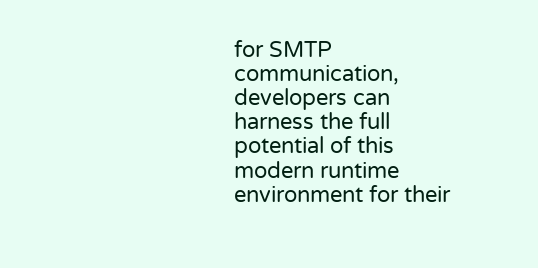for SMTP communication, developers can harness the full potential of this modern runtime environment for their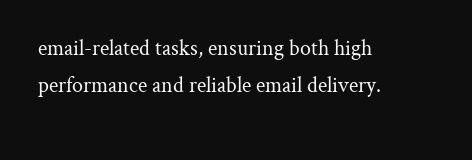email-related tasks, ensuring both high performance and reliable email delivery.